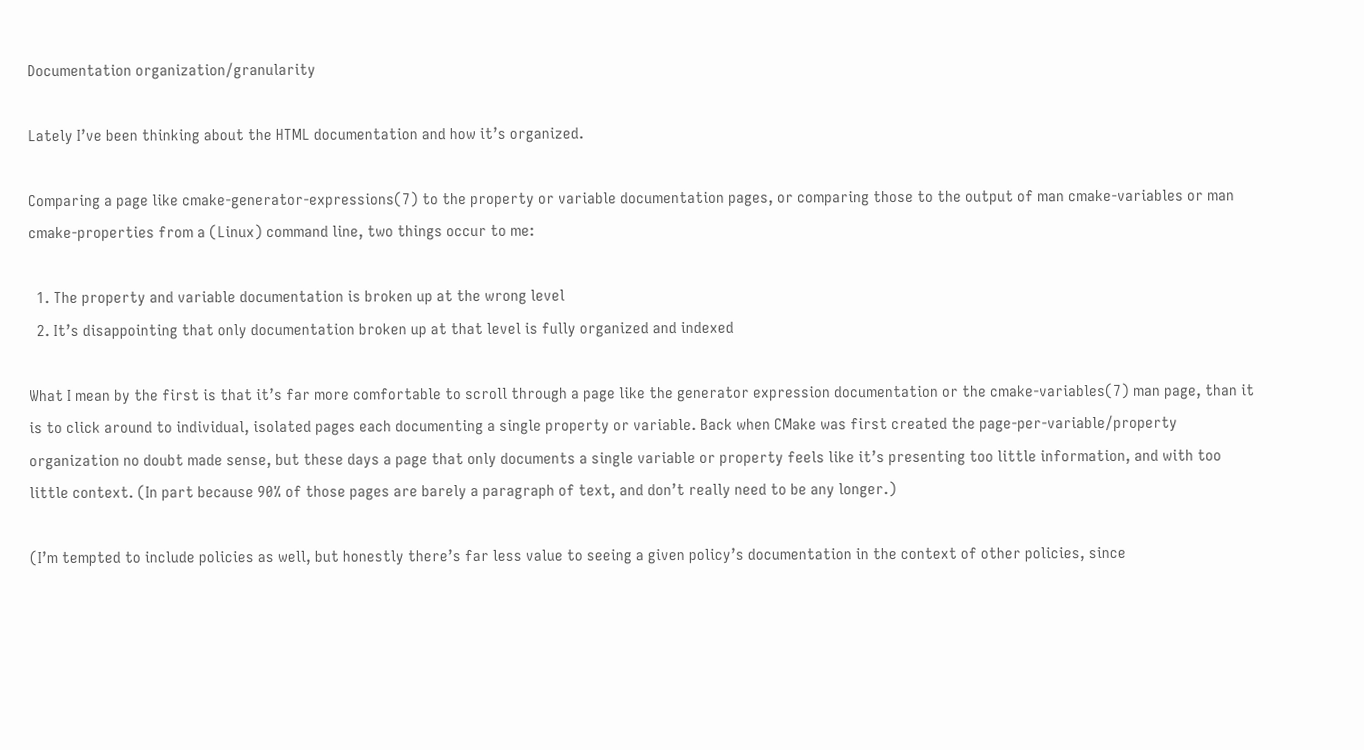Documentation organization/granularity

Lately I’ve been thinking about the HTML documentation and how it’s organized.

Comparing a page like cmake-generator-expressions(7) to the property or variable documentation pages, or comparing those to the output of man cmake-variables or man cmake-properties from a (Linux) command line, two things occur to me:

  1. The property and variable documentation is broken up at the wrong level
  2. It’s disappointing that only documentation broken up at that level is fully organized and indexed

What I mean by the first is that it’s far more comfortable to scroll through a page like the generator expression documentation or the cmake-variables(7) man page, than it is to click around to individual, isolated pages each documenting a single property or variable. Back when CMake was first created the page-per-variable/property organization no doubt made sense, but these days a page that only documents a single variable or property feels like it’s presenting too little information, and with too little context. (In part because 90% of those pages are barely a paragraph of text, and don’t really need to be any longer.)

(I’m tempted to include policies as well, but honestly there’s far less value to seeing a given policy’s documentation in the context of other policies, since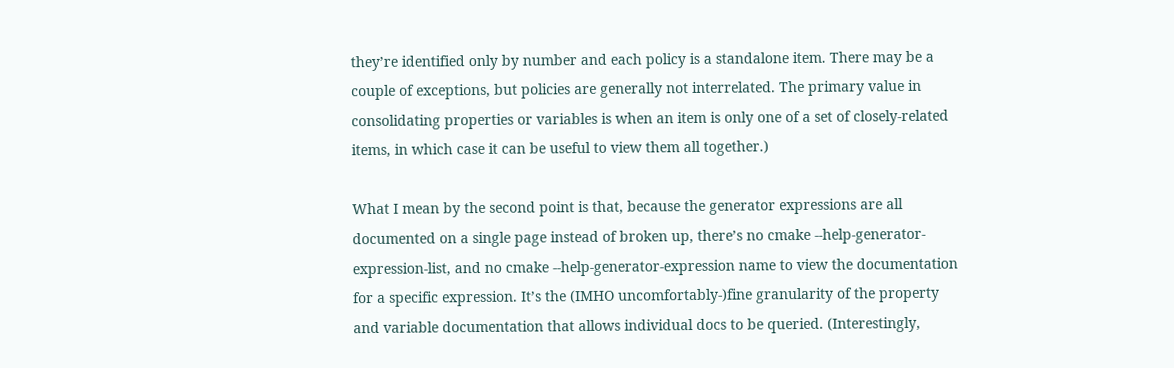they’re identified only by number and each policy is a standalone item. There may be a couple of exceptions, but policies are generally not interrelated. The primary value in consolidating properties or variables is when an item is only one of a set of closely-related items, in which case it can be useful to view them all together.)

What I mean by the second point is that, because the generator expressions are all documented on a single page instead of broken up, there’s no cmake --help-generator-expression-list, and no cmake --help-generator-expression name to view the documentation for a specific expression. It’s the (IMHO uncomfortably-)fine granularity of the property and variable documentation that allows individual docs to be queried. (Interestingly,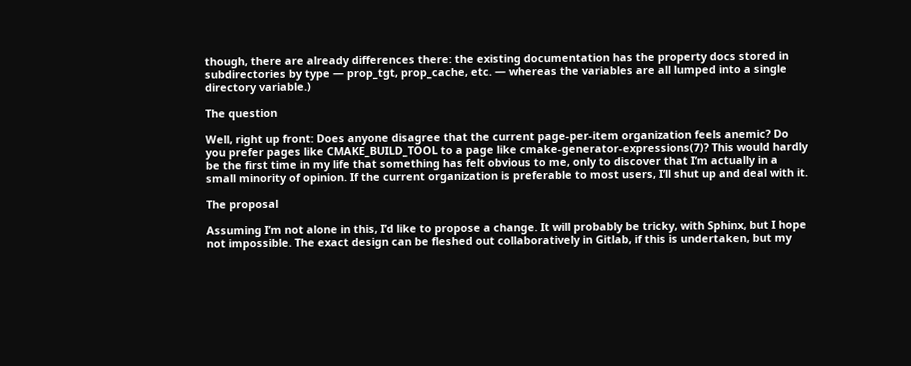though, there are already differences there: the existing documentation has the property docs stored in subdirectories by type — prop_tgt, prop_cache, etc. — whereas the variables are all lumped into a single directory variable.)

The question

Well, right up front: Does anyone disagree that the current page-per-item organization feels anemic? Do you prefer pages like CMAKE_BUILD_TOOL to a page like cmake-generator-expressions(7)? This would hardly be the first time in my life that something has felt obvious to me, only to discover that I’m actually in a small minority of opinion. If the current organization is preferable to most users, I’ll shut up and deal with it.

The proposal

Assuming I’m not alone in this, I’d like to propose a change. It will probably be tricky, with Sphinx, but I hope not impossible. The exact design can be fleshed out collaboratively in Gitlab, if this is undertaken, but my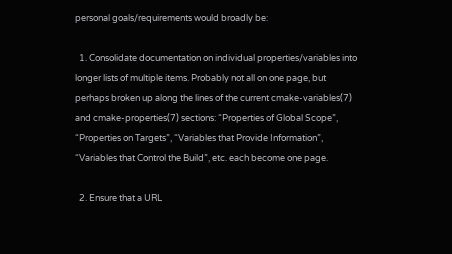personal goals/requirements would broadly be:

  1. Consolidate documentation on individual properties/variables into longer lists of multiple items. Probably not all on one page, but perhaps broken up along the lines of the current cmake-variables(7) and cmake-properties(7) sections: “Properties of Global Scope”, “Properties on Targets”, “Variables that Provide Information”, “Variables that Control the Build”, etc. each become one page.

  2. Ensure that a URL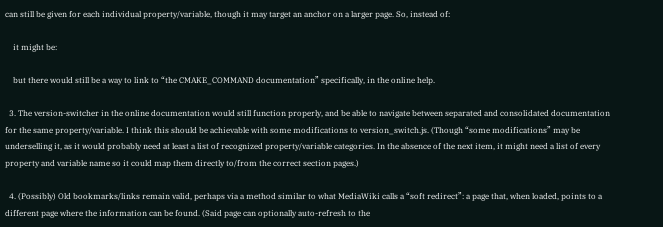can still be given for each individual property/variable, though it may target an anchor on a larger page. So, instead of:

    it might be:

    but there would still be a way to link to “the CMAKE_COMMAND documentation” specifically, in the online help.

  3. The version-switcher in the online documentation would still function properly, and be able to navigate between separated and consolidated documentation for the same property/variable. I think this should be achievable with some modifications to version_switch.js. (Though “some modifications” may be underselling it, as it would probably need at least a list of recognized property/variable categories. In the absence of the next item, it might need a list of every property and variable name so it could map them directly to/from the correct section pages.)

  4. (Possibly) Old bookmarks/links remain valid, perhaps via a method similar to what MediaWiki calls a “soft redirect”: a page that, when loaded, points to a different page where the information can be found. (Said page can optionally auto-refresh to the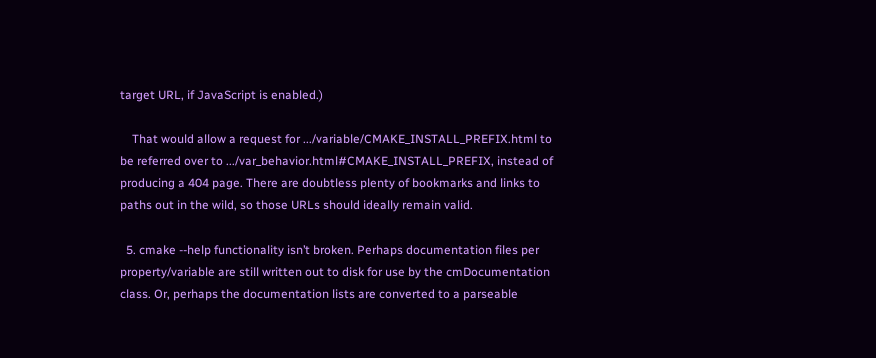target URL, if JavaScript is enabled.)

    That would allow a request for .../variable/CMAKE_INSTALL_PREFIX.html to be referred over to .../var_behavior.html#CMAKE_INSTALL_PREFIX, instead of producing a 404 page. There are doubtless plenty of bookmarks and links to paths out in the wild, so those URLs should ideally remain valid.

  5. cmake --help functionality isn’t broken. Perhaps documentation files per property/variable are still written out to disk for use by the cmDocumentation class. Or, perhaps the documentation lists are converted to a parseable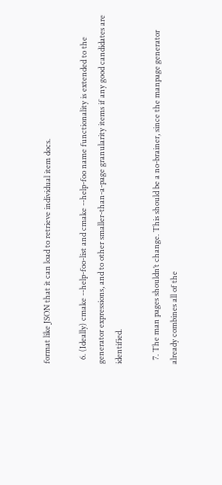format like JSON that it can load to retrieve individual item docs.

  6. (Ideally) cmake --help-foo-list and cmake --help-foo name functionality is extended to the generator expressions, and to other smaller-than-a-page granularity items if any good candidates are identified.

  7. The man pages shouldn’t change. This should be a no-brainer, since the manpage generator already combines all of the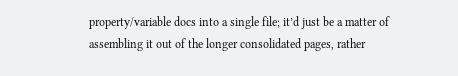property/variable docs into a single file; it’d just be a matter of assembling it out of the longer consolidated pages, rather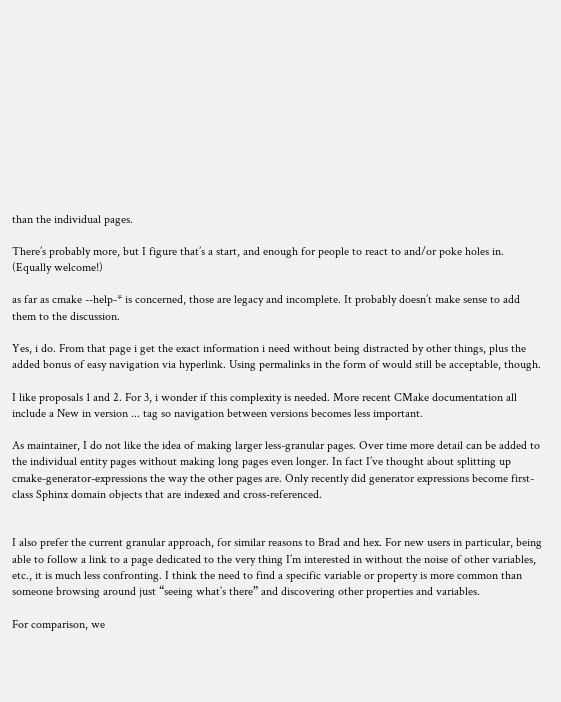than the individual pages.

There’s probably more, but I figure that’s a start, and enough for people to react to and/or poke holes in. (Equally welcome!)

as far as cmake --help-* is concerned, those are legacy and incomplete. It probably doesn’t make sense to add them to the discussion.

Yes, i do. From that page i get the exact information i need without being distracted by other things, plus the added bonus of easy navigation via hyperlink. Using permalinks in the form of would still be acceptable, though.

I like proposals 1 and 2. For 3, i wonder if this complexity is needed. More recent CMake documentation all include a New in version ... tag so navigation between versions becomes less important.

As maintainer, I do not like the idea of making larger less-granular pages. Over time more detail can be added to the individual entity pages without making long pages even longer. In fact I’ve thought about splitting up cmake-generator-expressions the way the other pages are. Only recently did generator expressions become first-class Sphinx domain objects that are indexed and cross-referenced.


I also prefer the current granular approach, for similar reasons to Brad and hex. For new users in particular, being able to follow a link to a page dedicated to the very thing I’m interested in without the noise of other variables, etc., it is much less confronting. I think the need to find a specific variable or property is more common than someone browsing around just “seeing what’s there” and discovering other properties and variables.

For comparison, we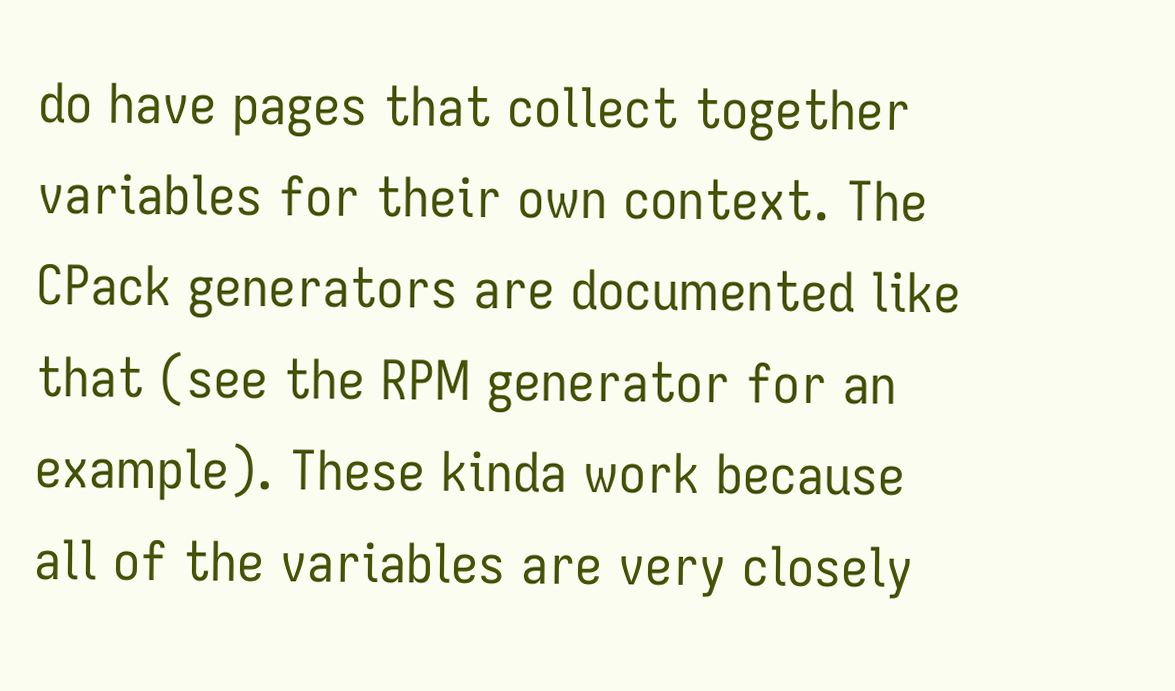do have pages that collect together variables for their own context. The CPack generators are documented like that (see the RPM generator for an example). These kinda work because all of the variables are very closely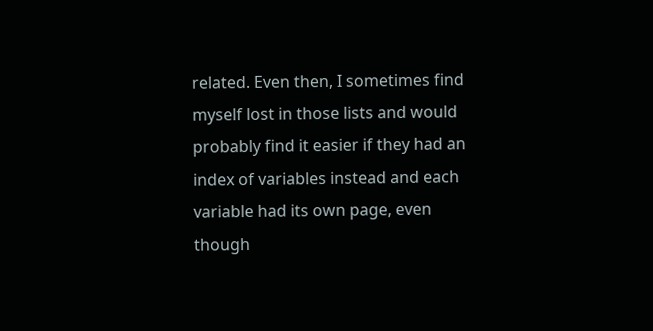related. Even then, I sometimes find myself lost in those lists and would probably find it easier if they had an index of variables instead and each variable had its own page, even though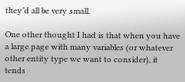they’d all be very small.

One other thought I had is that when you have a large page with many variables (or whatever other entity type we want to consider), it tends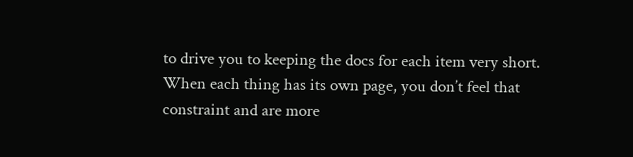to drive you to keeping the docs for each item very short. When each thing has its own page, you don’t feel that constraint and are more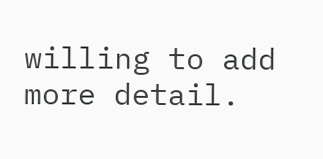willing to add more detail.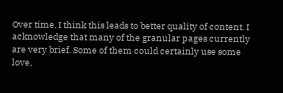Over time, I think this leads to better quality of content. I acknowledge that many of the granular pages currently are very brief. Some of them could certainly use some love,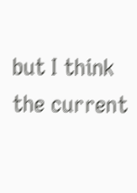but I think the current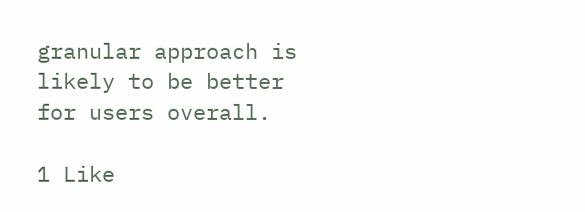granular approach is likely to be better for users overall.

1 Like